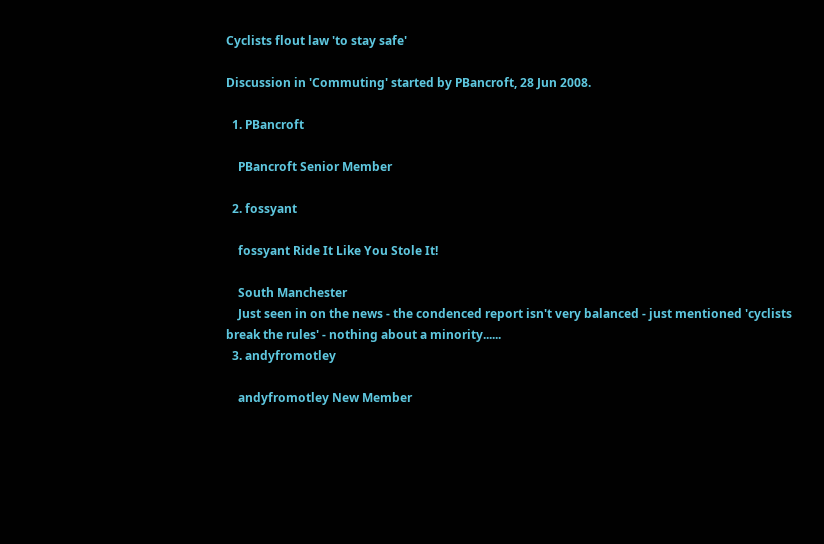Cyclists flout law 'to stay safe'

Discussion in 'Commuting' started by PBancroft, 28 Jun 2008.

  1. PBancroft

    PBancroft Senior Member

  2. fossyant

    fossyant Ride It Like You Stole It!

    South Manchester
    Just seen in on the news - the condenced report isn't very balanced - just mentioned 'cyclists break the rules' - nothing about a minority......
  3. andyfromotley

    andyfromotley New Member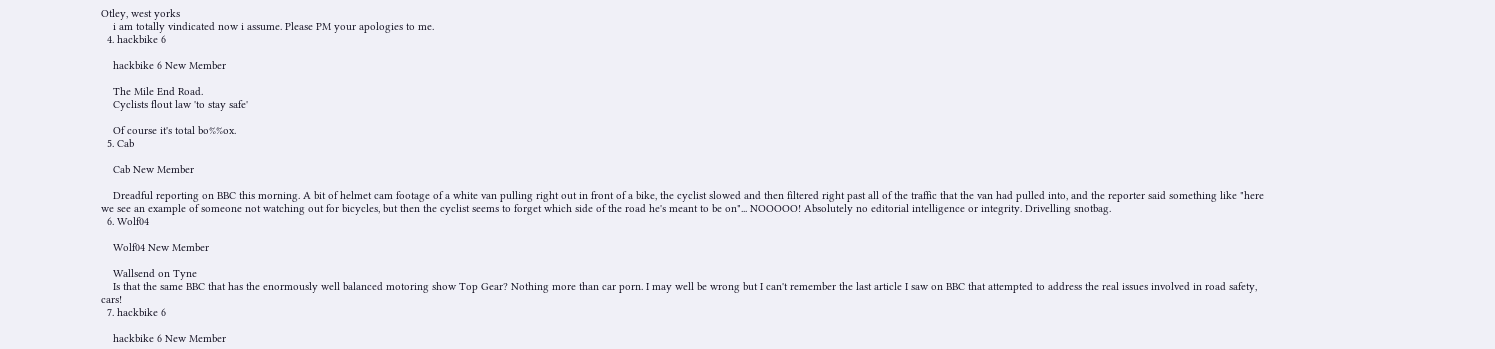Otley, west yorks
    i am totally vindicated now i assume. Please PM your apologies to me.
  4. hackbike 6

    hackbike 6 New Member

    The Mile End Road.
    Cyclists flout law 'to stay safe'

    Of course it's total bo%%ox.
  5. Cab

    Cab New Member

    Dreadful reporting on BBC this morning. A bit of helmet cam footage of a white van pulling right out in front of a bike, the cyclist slowed and then filtered right past all of the traffic that the van had pulled into, and the reporter said something like "here we see an example of someone not watching out for bicycles, but then the cyclist seems to forget which side of the road he's meant to be on"... NOOOOO! Absolutely no editorial intelligence or integrity. Drivelling snotbag.
  6. Wolf04

    Wolf04 New Member

    Wallsend on Tyne
    Is that the same BBC that has the enormously well balanced motoring show Top Gear? Nothing more than car porn. I may well be wrong but I can't remember the last article I saw on BBC that attempted to address the real issues involved in road safety, cars!
  7. hackbike 6

    hackbike 6 New Member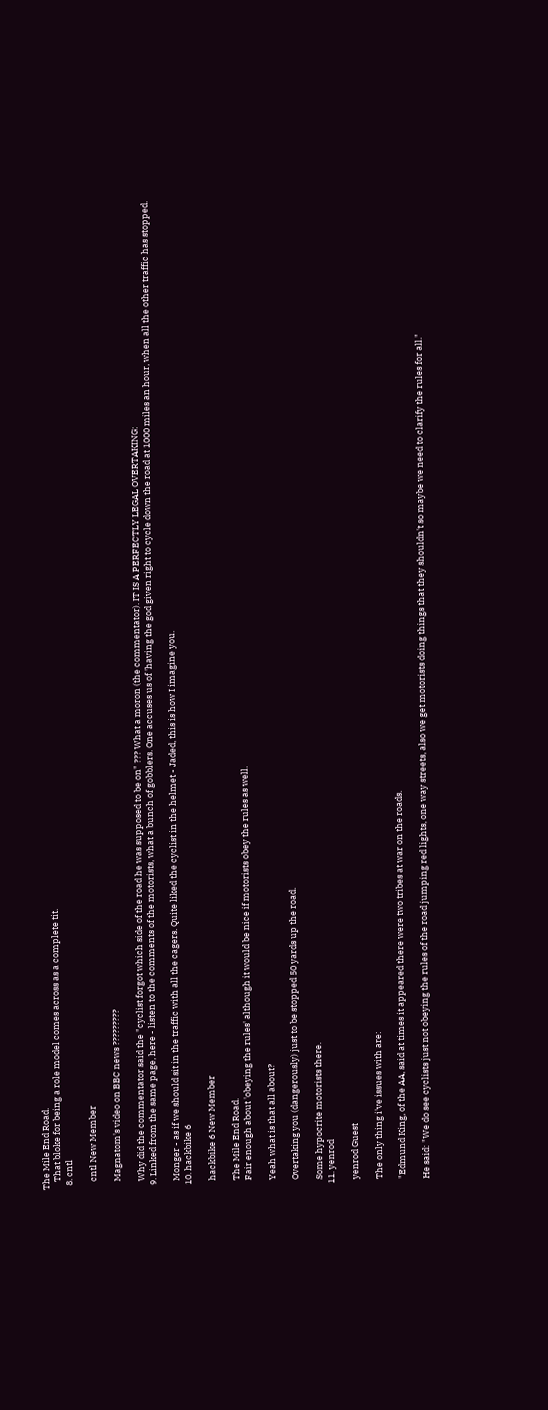The Mile End Road.
    That bloke for being a role model comes across as a complete tit.
  8. cntl

    cntl New Member

    Magnatom's video on BBC news ?????????

    Why did the commentator said the "cyclist forgot which side of the road he was supposed to be on" ??? What a moron (the commentator). IT IS A PERFECTLY LEGAL OVERTAKING:
  9. Linked from the same page, here - listen to the comments of the motorists, what a bunch of gobblers. One accuses us of 'having the god given right to cycle down the road at 1000 miles an hour, when all the other traffic has stopped.

    Monger - as if we should sit in the traffic with all the cagers. Quite liked the cyclist in the helmet - Jaded, this is how I imagine you.
  10. hackbike 6

    hackbike 6 New Member

    The Mile End Road.
    Fair enough about 'obeying the rules' although it would be nice if motorists obey the rules as well.

    Yeah what is that all about?

    Overtaking you (dangerously) just to be stopped 50 yards up the road.

    Some hypocrite motorists there.
  11. yenrod

    yenrod Guest

    The only thing i've issues with are:

    "Edmund King, of the AA, said at times it appeared there were two tribes at war on the roads.

    He said: "We do see cyclists just not obeying the rules of the road jumping red lights, one way streets, also we get motorists doing things that they shouldn't so maybe we need to clarify the rules for all."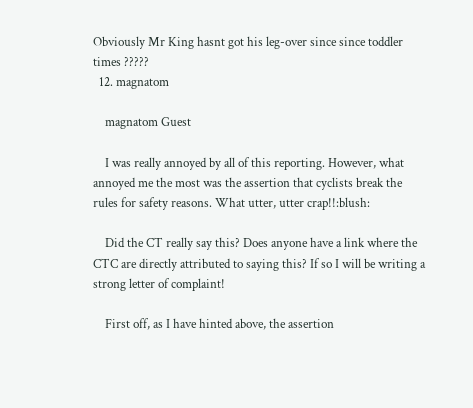Obviously Mr King hasnt got his leg-over since since toddler times ?????
  12. magnatom

    magnatom Guest

    I was really annoyed by all of this reporting. However, what annoyed me the most was the assertion that cyclists break the rules for safety reasons. What utter, utter crap!!:blush:

    Did the CT really say this? Does anyone have a link where the CTC are directly attributed to saying this? If so I will be writing a strong letter of complaint!

    First off, as I have hinted above, the assertion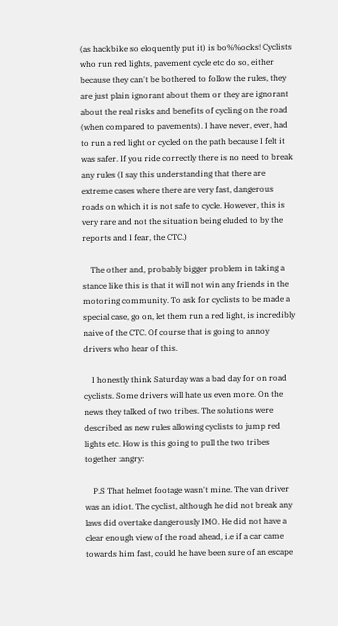(as hackbike so eloquently put it) is bo%%ocks! Cyclists who run red lights, pavement cycle etc do so, either because they can't be bothered to follow the rules, they are just plain ignorant about them or they are ignorant about the real risks and benefits of cycling on the road (when compared to pavements). I have never, ever, had to run a red light or cycled on the path because I felt it was safer. If you ride correctly there is no need to break any rules (I say this understanding that there are extreme cases where there are very fast, dangerous roads on which it is not safe to cycle. However, this is very rare and not the situation being eluded to by the reports and I fear, the CTC.)

    The other and, probably bigger problem in taking a stance like this is that it will not win any friends in the motoring community. To ask for cyclists to be made a special case, go on, let them run a red light, is incredibly naive of the CTC. Of course that is going to annoy drivers who hear of this.

    I honestly think Saturday was a bad day for on road cyclists. Some drivers will hate us even more. On the news they talked of two tribes. The solutions were described as new rules allowing cyclists to jump red lights etc. How is this going to pull the two tribes together :angry:

    P.S That helmet footage wasn't mine. The van driver was an idiot. The cyclist, although he did not break any laws did overtake dangerously IMO. He did not have a clear enough view of the road ahead, i.e if a car came towards him fast, could he have been sure of an escape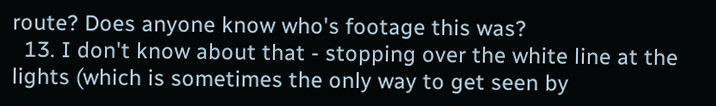route? Does anyone know who's footage this was?
  13. I don't know about that - stopping over the white line at the lights (which is sometimes the only way to get seen by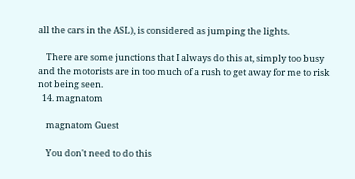all the cars in the ASL), is considered as jumping the lights.

    There are some junctions that I always do this at, simply too busy and the motorists are in too much of a rush to get away for me to risk not being seen.
  14. magnatom

    magnatom Guest

    You don't need to do this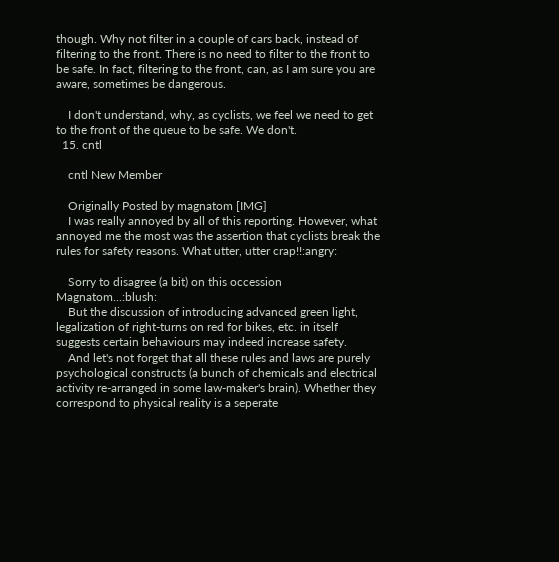though. Why not filter in a couple of cars back, instead of filtering to the front. There is no need to filter to the front to be safe. In fact, filtering to the front, can, as I am sure you are aware, sometimes be dangerous.

    I don't understand, why, as cyclists, we feel we need to get to the front of the queue to be safe. We don't.
  15. cntl

    cntl New Member

    Originally Posted by magnatom [IMG]
    I was really annoyed by all of this reporting. However, what annoyed me the most was the assertion that cyclists break the rules for safety reasons. What utter, utter crap!!:angry:

    Sorry to disagree (a bit) on this occession Magnatom...:blush:
    But the discussion of introducing advanced green light, legalization of right-turns on red for bikes, etc. in itself suggests certain behaviours may indeed increase safety.
    And let's not forget that all these rules and laws are purely psychological constructs (a bunch of chemicals and electrical activity re-arranged in some law-maker's brain). Whether they correspond to physical reality is a seperate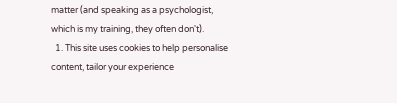matter (and speaking as a psychologist, which is my training, they often don't).
  1. This site uses cookies to help personalise content, tailor your experience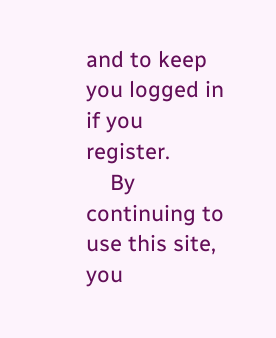and to keep you logged in if you register.
    By continuing to use this site, you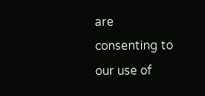are consenting to our use of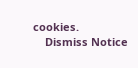cookies.
    Dismiss Notice